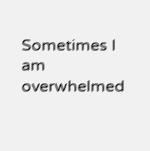Sometimes I am overwhelmed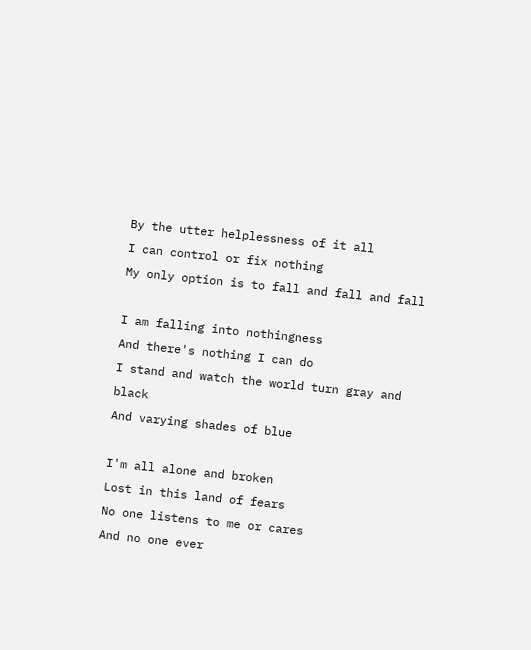By the utter helplessness of it all
I can control or fix nothing
My only option is to fall and fall and fall

I am falling into nothingness
And there's nothing I can do
I stand and watch the world turn gray and black
And varying shades of blue

I'm all alone and broken
Lost in this land of fears
No one listens to me or cares
And no one ever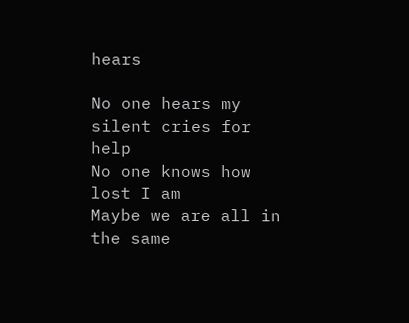hears

No one hears my silent cries for help
No one knows how lost I am
Maybe we are all in the same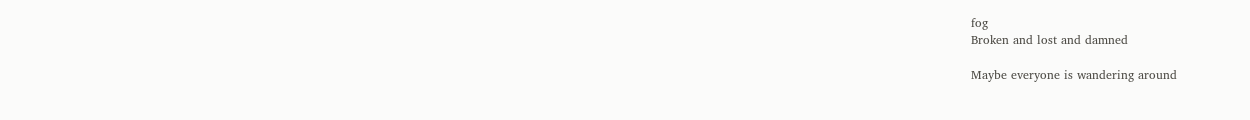fog
Broken and lost and damned

Maybe everyone is wandering around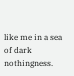like me in a sea of dark nothingness.